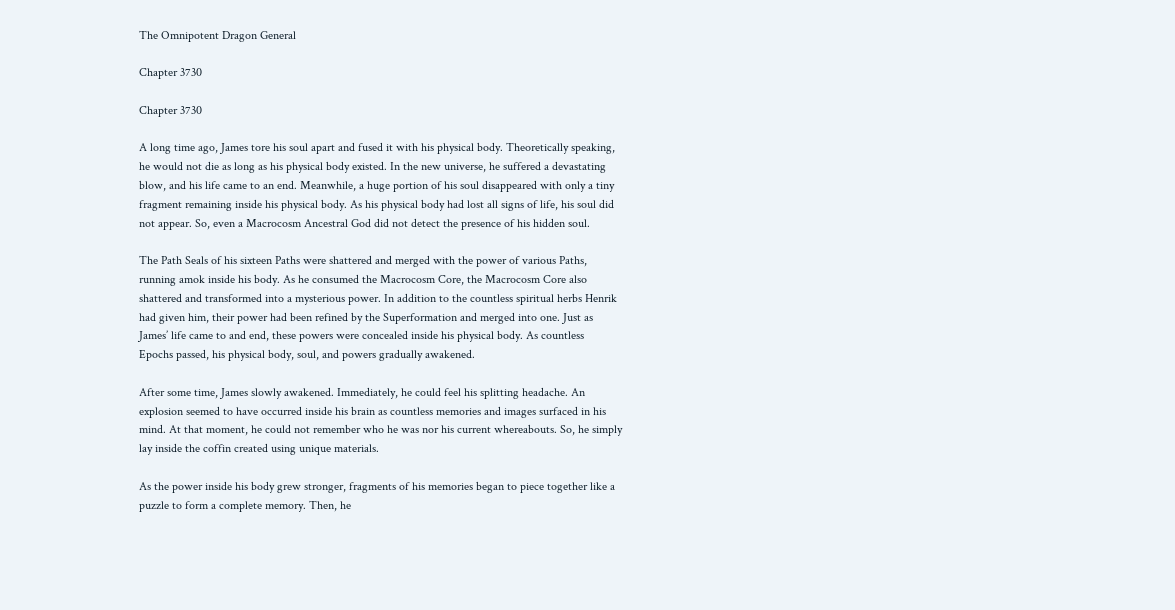The Omnipotent Dragon General

Chapter 3730

Chapter 3730

A long time ago, James tore his soul apart and fused it with his physical body. Theoretically speaking,
he would not die as long as his physical body existed. In the new universe, he suffered a devastating
blow, and his life came to an end. Meanwhile, a huge portion of his soul disappeared with only a tiny
fragment remaining inside his physical body. As his physical body had lost all signs of life, his soul did
not appear. So, even a Macrocosm Ancestral God did not detect the presence of his hidden soul.

The Path Seals of his sixteen Paths were shattered and merged with the power of various Paths,
running amok inside his body. As he consumed the Macrocosm Core, the Macrocosm Core also
shattered and transformed into a mysterious power. In addition to the countless spiritual herbs Henrik
had given him, their power had been refined by the Superformation and merged into one. Just as
James’ life came to and end, these powers were concealed inside his physical body. As countless
Epochs passed, his physical body, soul, and powers gradually awakened.

After some time, James slowly awakened. Immediately, he could feel his splitting headache. An
explosion seemed to have occurred inside his brain as countless memories and images surfaced in his
mind. At that moment, he could not remember who he was nor his current whereabouts. So, he simply
lay inside the coffin created using unique materials.

As the power inside his body grew stronger, fragments of his memories began to piece together like a
puzzle to form a complete memory. Then, he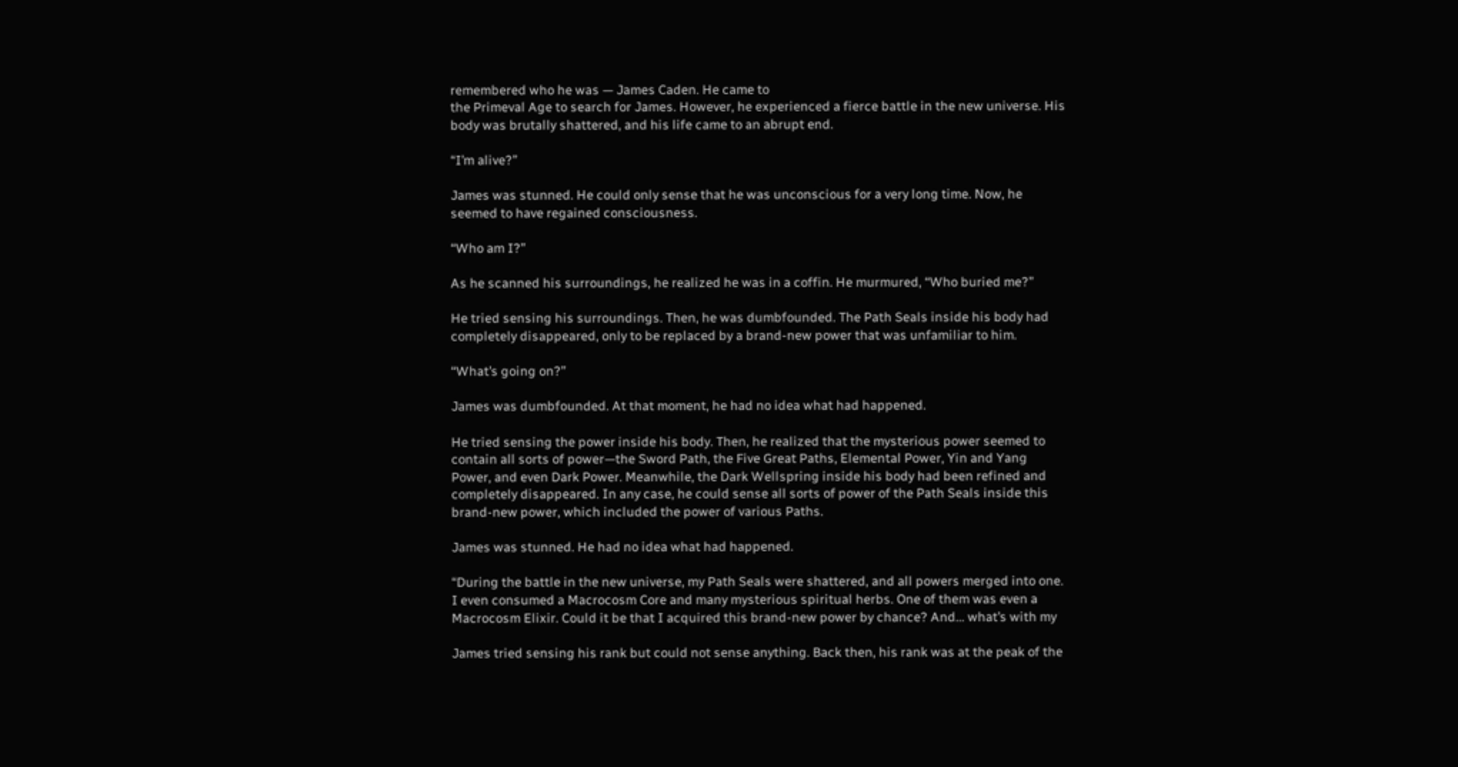remembered who he was — James Caden. He came to
the Primeval Age to search for James. However, he experienced a fierce battle in the new universe. His
body was brutally shattered, and his life came to an abrupt end.

“I’m alive?”

James was stunned. He could only sense that he was unconscious for a very long time. Now, he
seemed to have regained consciousness.

“Who am I?”

As he scanned his surroundings, he realized he was in a coffin. He murmured, “Who buried me?”

He tried sensing his surroundings. Then, he was dumbfounded. The Path Seals inside his body had
completely disappeared, only to be replaced by a brand-new power that was unfamiliar to him.

“What’s going on?”

James was dumbfounded. At that moment, he had no idea what had happened.

He tried sensing the power inside his body. Then, he realized that the mysterious power seemed to
contain all sorts of power—the Sword Path, the Five Great Paths, Elemental Power, Yin and Yang
Power, and even Dark Power. Meanwhile, the Dark Wellspring inside his body had been refined and
completely disappeared. In any case, he could sense all sorts of power of the Path Seals inside this
brand-new power, which included the power of various Paths.

James was stunned. He had no idea what had happened.

“During the battle in the new universe, my Path Seals were shattered, and all powers merged into one.
I even consumed a Macrocosm Core and many mysterious spiritual herbs. One of them was even a
Macrocosm Elixir. Could it be that I acquired this brand-new power by chance? And… what’s with my

James tried sensing his rank but could not sense anything. Back then, his rank was at the peak of the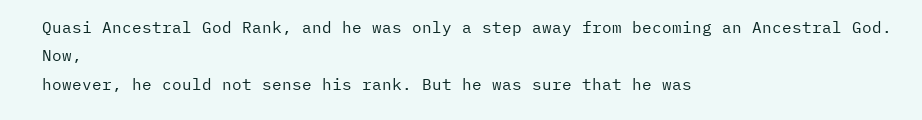Quasi Ancestral God Rank, and he was only a step away from becoming an Ancestral God. Now,
however, he could not sense his rank. But he was sure that he was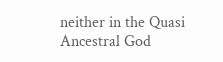neither in the Quasi Ancestral God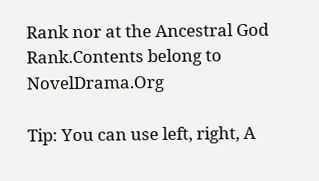Rank nor at the Ancestral God Rank.Contents belong to NovelDrama.Org

Tip: You can use left, right, A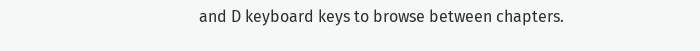and D keyboard keys to browse between chapters.